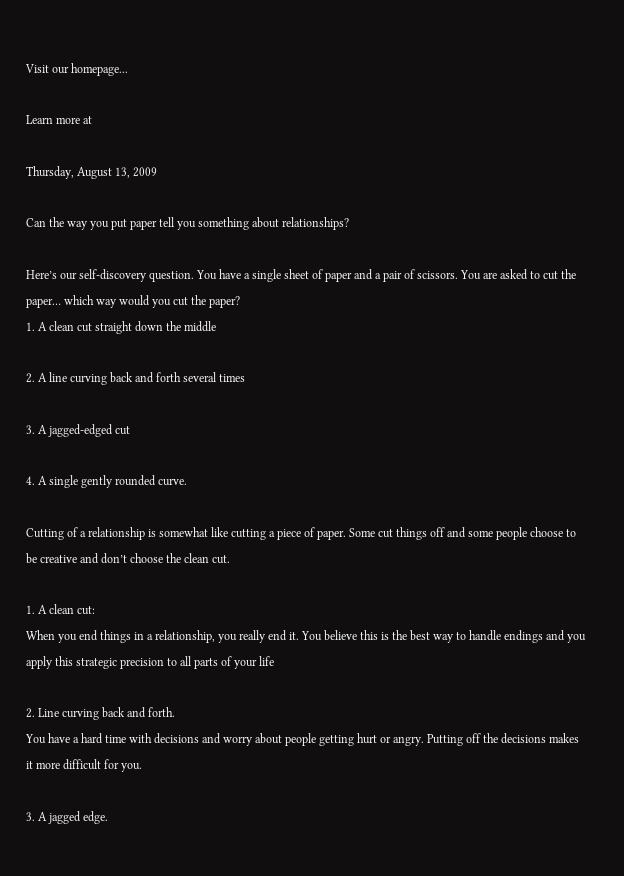Visit our homepage...

Learn more at

Thursday, August 13, 2009

Can the way you put paper tell you something about relationships?

Here’s our self-discovery question. You have a single sheet of paper and a pair of scissors. You are asked to cut the paper… which way would you cut the paper?
1. A clean cut straight down the middle

2. A line curving back and forth several times

3. A jagged-edged cut

4. A single gently rounded curve.

Cutting of a relationship is somewhat like cutting a piece of paper. Some cut things off and some people choose to be creative and don’t choose the clean cut.

1. A clean cut:
When you end things in a relationship, you really end it. You believe this is the best way to handle endings and you apply this strategic precision to all parts of your life

2. Line curving back and forth.
You have a hard time with decisions and worry about people getting hurt or angry. Putting off the decisions makes it more difficult for you.

3. A jagged edge.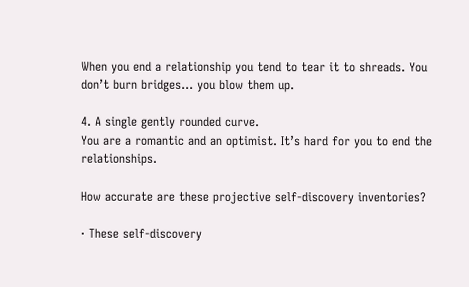When you end a relationship you tend to tear it to shreads. You don’t burn bridges… you blow them up.

4. A single gently rounded curve.
You are a romantic and an optimist. It’s hard for you to end the relationships.

How accurate are these projective self-discovery inventories?

· These self-discovery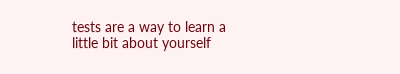tests are a way to learn a little bit about yourself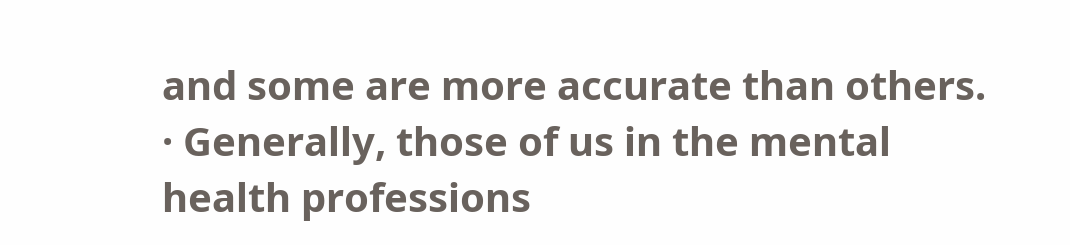and some are more accurate than others.
· Generally, those of us in the mental health professions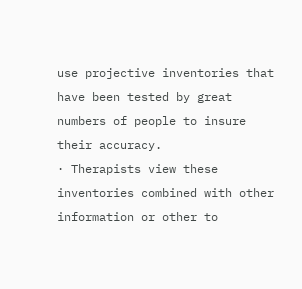use projective inventories that have been tested by great numbers of people to insure their accuracy.
· Therapists view these inventories combined with other information or other to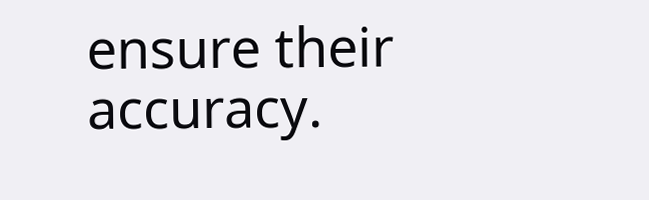ensure their accuracy.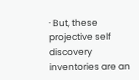· But, these projective self discovery inventories are an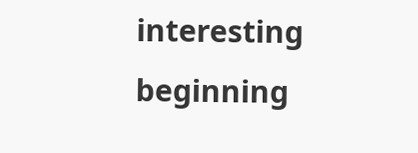interesting beginning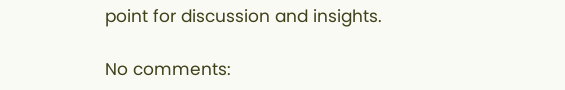point for discussion and insights.

No comments: